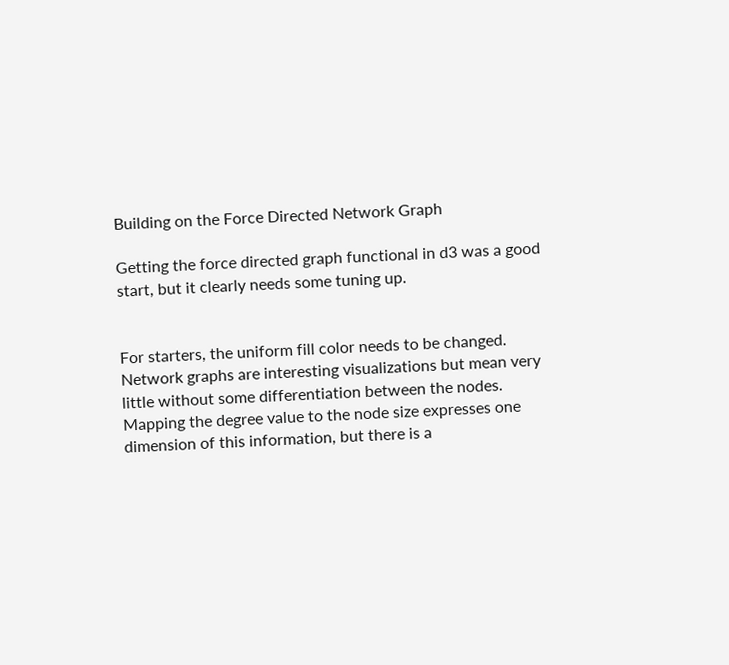Building on the Force Directed Network Graph

Getting the force directed graph functional in d3 was a good start, but it clearly needs some tuning up.


For starters, the uniform fill color needs to be changed. Network graphs are interesting visualizations but mean very little without some differentiation between the nodes. Mapping the degree value to the node size expresses one dimension of this information, but there is a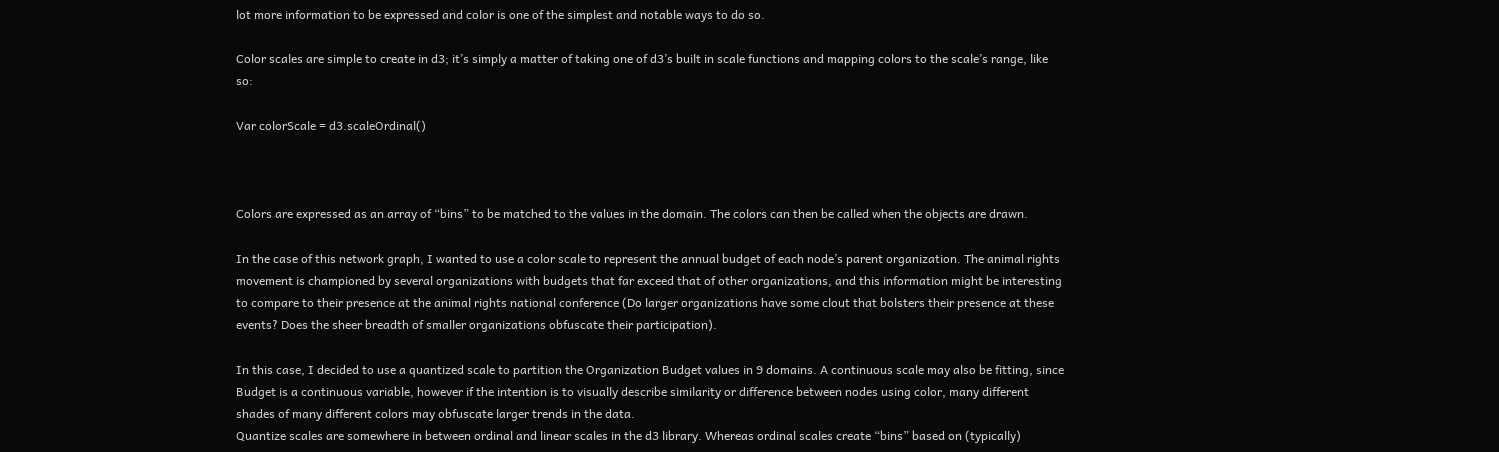lot more information to be expressed and color is one of the simplest and notable ways to do so.

Color scales are simple to create in d3; it’s simply a matter of taking one of d3’s built in scale functions and mapping colors to the scale’s range, like so:

Var colorScale = d3.scaleOrdinal()



Colors are expressed as an array of “bins” to be matched to the values in the domain. The colors can then be called when the objects are drawn.

In the case of this network graph, I wanted to use a color scale to represent the annual budget of each node’s parent organization. The animal rights movement is championed by several organizations with budgets that far exceed that of other organizations, and this information might be interesting to compare to their presence at the animal rights national conference (Do larger organizations have some clout that bolsters their presence at these events? Does the sheer breadth of smaller organizations obfuscate their participation).

In this case, I decided to use a quantized scale to partition the Organization Budget values in 9 domains. A continuous scale may also be fitting, since Budget is a continuous variable, however if the intention is to visually describe similarity or difference between nodes using color, many different shades of many different colors may obfuscate larger trends in the data.
Quantize scales are somewhere in between ordinal and linear scales in the d3 library. Whereas ordinal scales create “bins” based on (typically)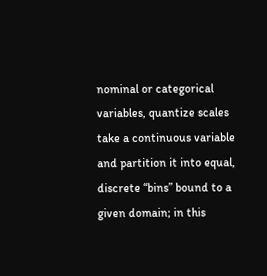nominal or categorical variables, quantize scales take a continuous variable and partition it into equal, discrete “bins” bound to a given domain; in this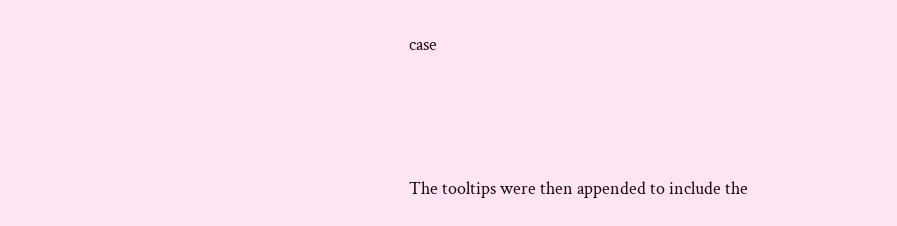case




The tooltips were then appended to include the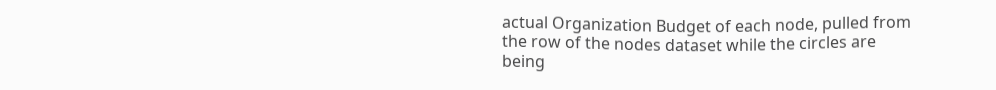actual Organization Budget of each node, pulled from the row of the nodes dataset while the circles are being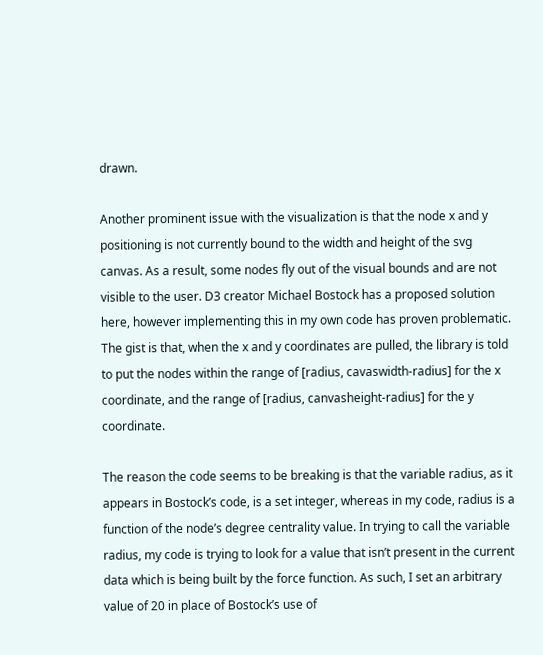drawn.

Another prominent issue with the visualization is that the node x and y positioning is not currently bound to the width and height of the svg canvas. As a result, some nodes fly out of the visual bounds and are not visible to the user. D3 creator Michael Bostock has a proposed solution here, however implementing this in my own code has proven problematic. The gist is that, when the x and y coordinates are pulled, the library is told to put the nodes within the range of [radius, cavaswidth-radius] for the x coordinate, and the range of [radius, canvasheight-radius] for the y coordinate.

The reason the code seems to be breaking is that the variable radius, as it appears in Bostock’s code, is a set integer, whereas in my code, radius is a function of the node’s degree centrality value. In trying to call the variable radius, my code is trying to look for a value that isn’t present in the current data which is being built by the force function. As such, I set an arbitrary value of 20 in place of Bostock’s use of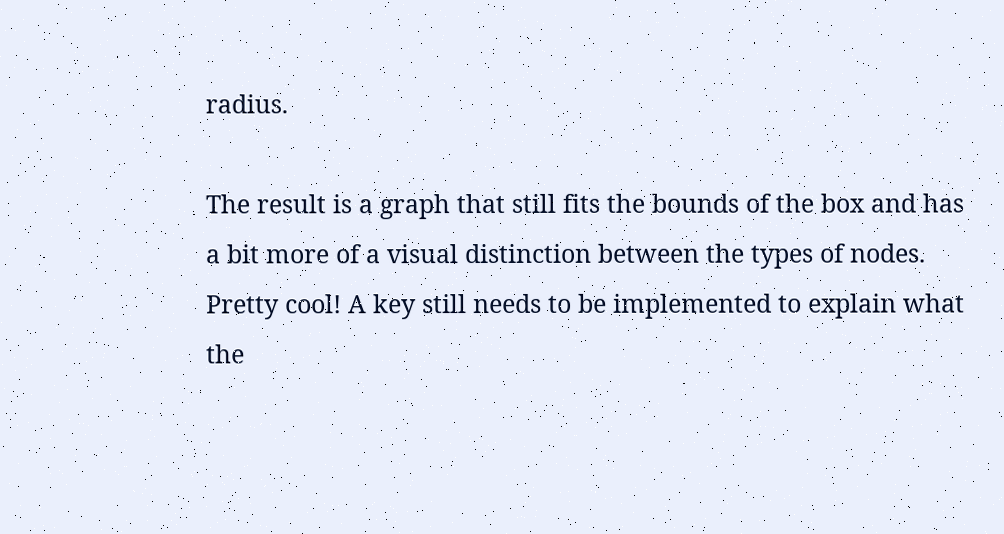radius.

The result is a graph that still fits the bounds of the box and has a bit more of a visual distinction between the types of nodes. Pretty cool! A key still needs to be implemented to explain what the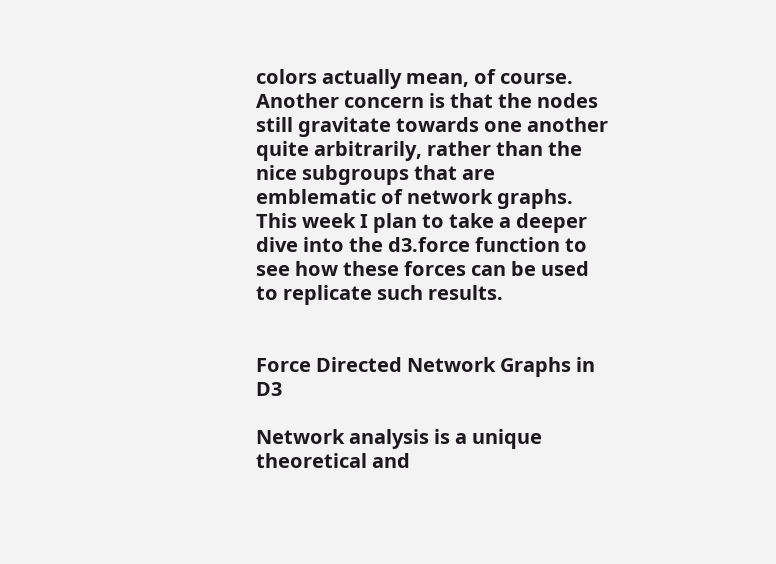colors actually mean, of course. Another concern is that the nodes still gravitate towards one another quite arbitrarily, rather than the nice subgroups that are emblematic of network graphs. This week I plan to take a deeper dive into the d3.force function to see how these forces can be used to replicate such results.


Force Directed Network Graphs in D3

Network analysis is a unique theoretical and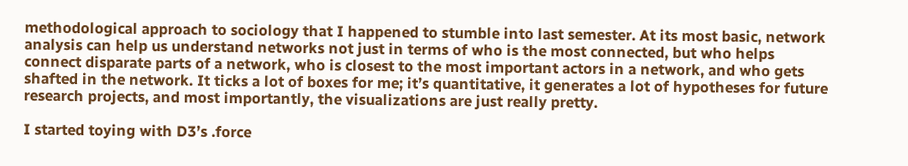methodological approach to sociology that I happened to stumble into last semester. At its most basic, network analysis can help us understand networks not just in terms of who is the most connected, but who helps connect disparate parts of a network, who is closest to the most important actors in a network, and who gets shafted in the network. It ticks a lot of boxes for me; it’s quantitative, it generates a lot of hypotheses for future research projects, and most importantly, the visualizations are just really pretty.

I started toying with D3’s .force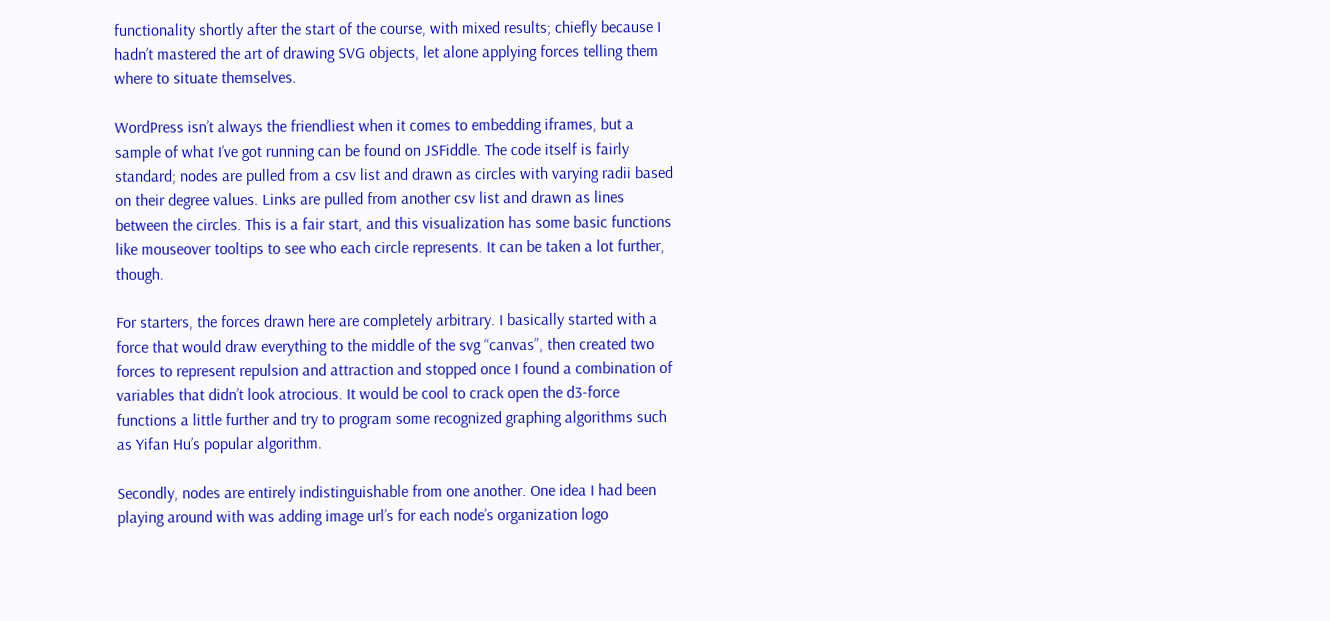functionality shortly after the start of the course, with mixed results; chiefly because I hadn’t mastered the art of drawing SVG objects, let alone applying forces telling them where to situate themselves.

WordPress isn’t always the friendliest when it comes to embedding iframes, but a sample of what I’ve got running can be found on JSFiddle. The code itself is fairly standard; nodes are pulled from a csv list and drawn as circles with varying radii based on their degree values. Links are pulled from another csv list and drawn as lines between the circles. This is a fair start, and this visualization has some basic functions like mouseover tooltips to see who each circle represents. It can be taken a lot further, though.

For starters, the forces drawn here are completely arbitrary. I basically started with a force that would draw everything to the middle of the svg “canvas”, then created two forces to represent repulsion and attraction and stopped once I found a combination of variables that didn’t look atrocious. It would be cool to crack open the d3-force functions a little further and try to program some recognized graphing algorithms such as Yifan Hu’s popular algorithm.

Secondly, nodes are entirely indistinguishable from one another. One idea I had been playing around with was adding image url’s for each node’s organization logo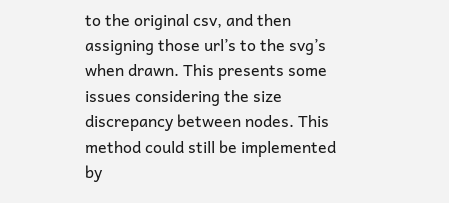to the original csv, and then assigning those url’s to the svg’s when drawn. This presents some issues considering the size discrepancy between nodes. This method could still be implemented by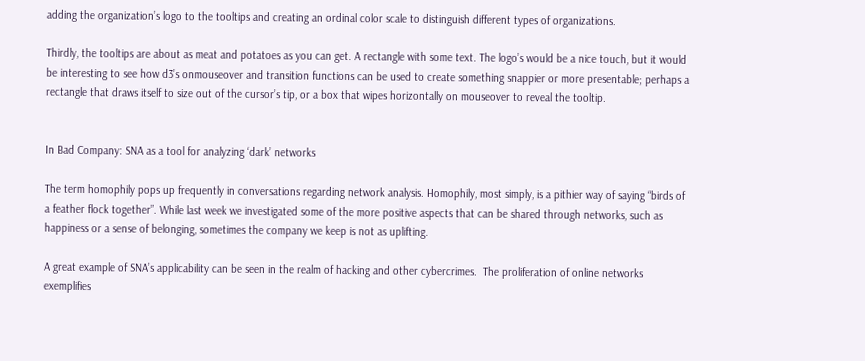adding the organization’s logo to the tooltips and creating an ordinal color scale to distinguish different types of organizations.

Thirdly, the tooltips are about as meat and potatoes as you can get. A rectangle with some text. The logo’s would be a nice touch, but it would be interesting to see how d3’s onmouseover and transition functions can be used to create something snappier or more presentable; perhaps a rectangle that draws itself to size out of the cursor’s tip, or a box that wipes horizontally on mouseover to reveal the tooltip.


In Bad Company: SNA as a tool for analyzing ‘dark’ networks

The term homophily pops up frequently in conversations regarding network analysis. Homophily, most simply, is a pithier way of saying “birds of a feather flock together”. While last week we investigated some of the more positive aspects that can be shared through networks, such as happiness or a sense of belonging, sometimes the company we keep is not as uplifting.

A great example of SNA’s applicability can be seen in the realm of hacking and other cybercrimes.  The proliferation of online networks exemplifies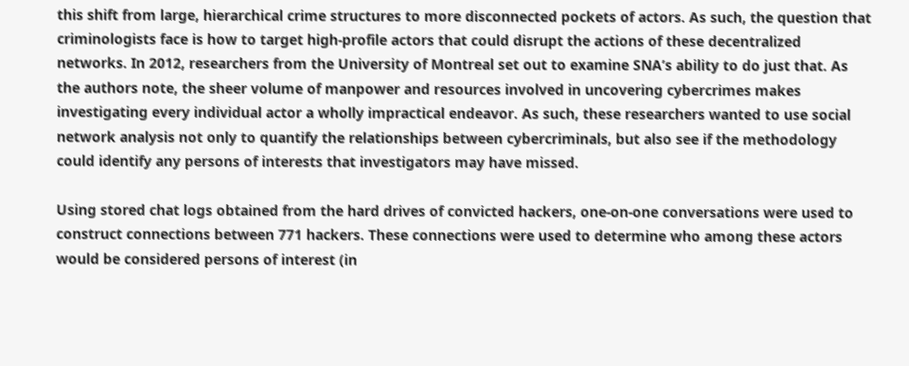this shift from large, hierarchical crime structures to more disconnected pockets of actors. As such, the question that criminologists face is how to target high-profile actors that could disrupt the actions of these decentralized networks. In 2012, researchers from the University of Montreal set out to examine SNA’s ability to do just that. As the authors note, the sheer volume of manpower and resources involved in uncovering cybercrimes makes investigating every individual actor a wholly impractical endeavor. As such, these researchers wanted to use social network analysis not only to quantify the relationships between cybercriminals, but also see if the methodology could identify any persons of interests that investigators may have missed.

Using stored chat logs obtained from the hard drives of convicted hackers, one-on-one conversations were used to construct connections between 771 hackers. These connections were used to determine who among these actors would be considered persons of interest (in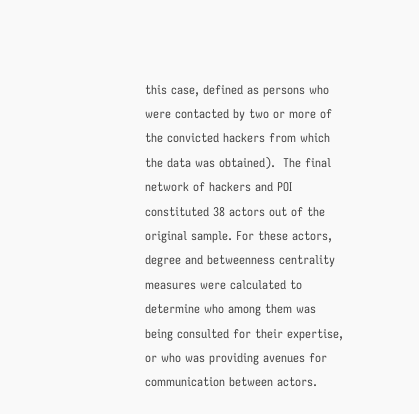this case, defined as persons who were contacted by two or more of the convicted hackers from which the data was obtained).  The final network of hackers and POI constituted 38 actors out of the original sample. For these actors, degree and betweenness centrality measures were calculated to determine who among them was being consulted for their expertise, or who was providing avenues for communication between actors.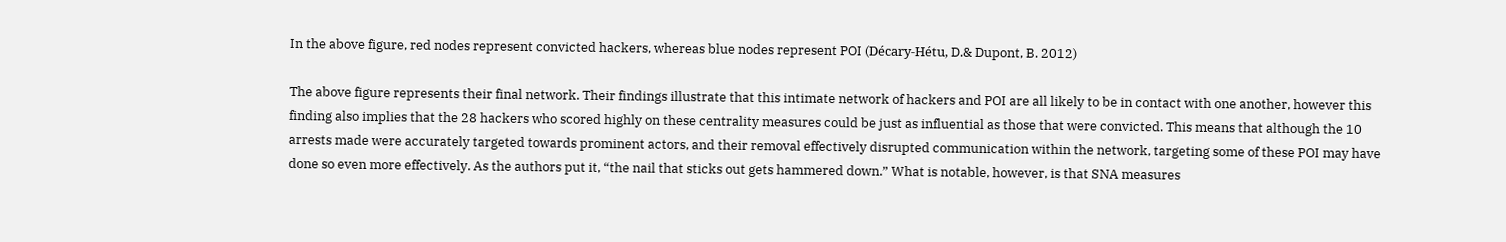In the above figure, red nodes represent convicted hackers, whereas blue nodes represent POI (Décary-Hétu, D.& Dupont, B. 2012)

The above figure represents their final network. Their findings illustrate that this intimate network of hackers and POI are all likely to be in contact with one another, however this finding also implies that the 28 hackers who scored highly on these centrality measures could be just as influential as those that were convicted. This means that although the 10 arrests made were accurately targeted towards prominent actors, and their removal effectively disrupted communication within the network, targeting some of these POI may have done so even more effectively. As the authors put it, “the nail that sticks out gets hammered down.” What is notable, however, is that SNA measures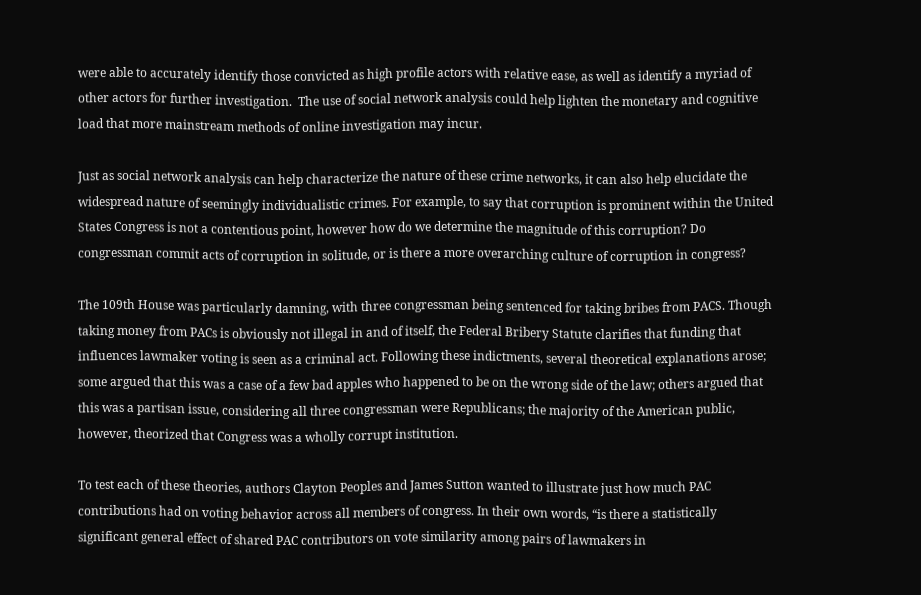were able to accurately identify those convicted as high profile actors with relative ease, as well as identify a myriad of other actors for further investigation.  The use of social network analysis could help lighten the monetary and cognitive load that more mainstream methods of online investigation may incur.

Just as social network analysis can help characterize the nature of these crime networks, it can also help elucidate the widespread nature of seemingly individualistic crimes. For example, to say that corruption is prominent within the United States Congress is not a contentious point, however how do we determine the magnitude of this corruption? Do congressman commit acts of corruption in solitude, or is there a more overarching culture of corruption in congress?

The 109th House was particularly damning, with three congressman being sentenced for taking bribes from PACS. Though taking money from PACs is obviously not illegal in and of itself, the Federal Bribery Statute clarifies that funding that influences lawmaker voting is seen as a criminal act. Following these indictments, several theoretical explanations arose; some argued that this was a case of a few bad apples who happened to be on the wrong side of the law; others argued that this was a partisan issue, considering all three congressman were Republicans; the majority of the American public, however, theorized that Congress was a wholly corrupt institution.

To test each of these theories, authors Clayton Peoples and James Sutton wanted to illustrate just how much PAC contributions had on voting behavior across all members of congress. In their own words, “is there a statistically significant general effect of shared PAC contributors on vote similarity among pairs of lawmakers in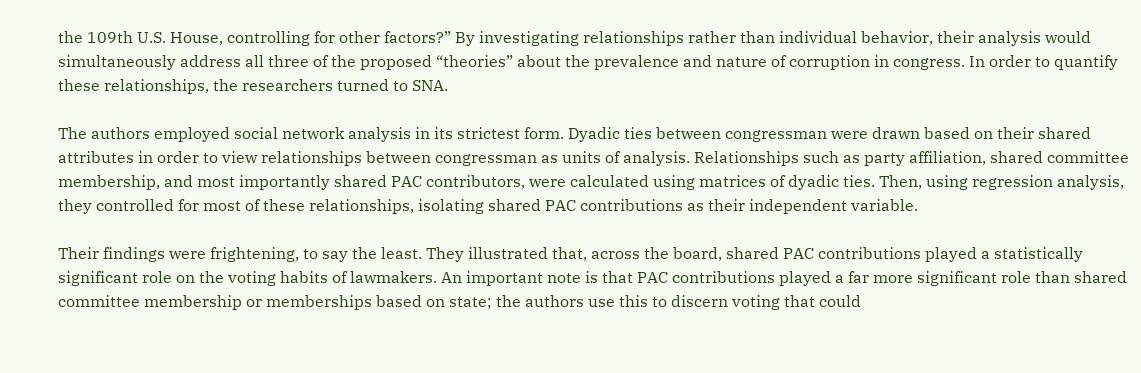the 109th U.S. House, controlling for other factors?” By investigating relationships rather than individual behavior, their analysis would simultaneously address all three of the proposed “theories” about the prevalence and nature of corruption in congress. In order to quantify these relationships, the researchers turned to SNA.

The authors employed social network analysis in its strictest form. Dyadic ties between congressman were drawn based on their shared attributes in order to view relationships between congressman as units of analysis. Relationships such as party affiliation, shared committee membership, and most importantly shared PAC contributors, were calculated using matrices of dyadic ties. Then, using regression analysis, they controlled for most of these relationships, isolating shared PAC contributions as their independent variable.

Their findings were frightening, to say the least. They illustrated that, across the board, shared PAC contributions played a statistically significant role on the voting habits of lawmakers. An important note is that PAC contributions played a far more significant role than shared committee membership or memberships based on state; the authors use this to discern voting that could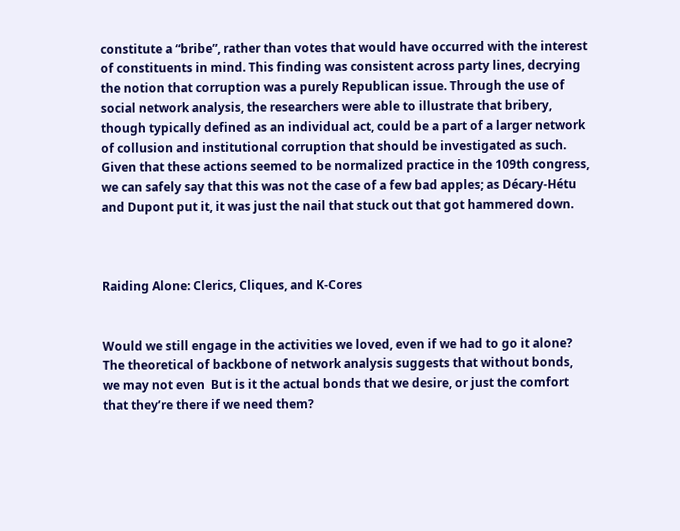constitute a “bribe”, rather than votes that would have occurred with the interest of constituents in mind. This finding was consistent across party lines, decrying the notion that corruption was a purely Republican issue. Through the use of social network analysis, the researchers were able to illustrate that bribery, though typically defined as an individual act, could be a part of a larger network of collusion and institutional corruption that should be investigated as such. Given that these actions seemed to be normalized practice in the 109th congress, we can safely say that this was not the case of a few bad apples; as Décary-Hétu and Dupont put it, it was just the nail that stuck out that got hammered down.



Raiding Alone: Clerics, Cliques, and K-Cores


Would we still engage in the activities we loved, even if we had to go it alone? The theoretical of backbone of network analysis suggests that without bonds, we may not even  But is it the actual bonds that we desire, or just the comfort that they’re there if we need them?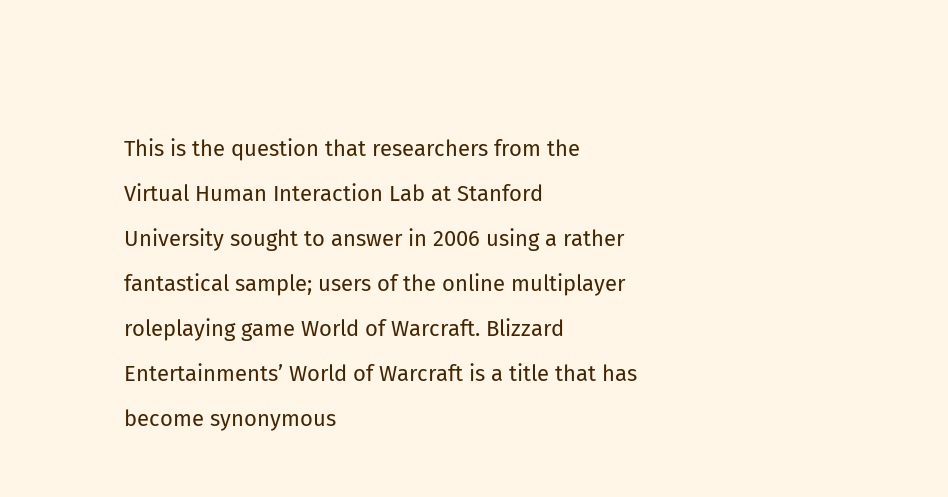This is the question that researchers from the Virtual Human Interaction Lab at Stanford University sought to answer in 2006 using a rather fantastical sample; users of the online multiplayer roleplaying game World of Warcraft. Blizzard Entertainments’ World of Warcraft is a title that has become synonymous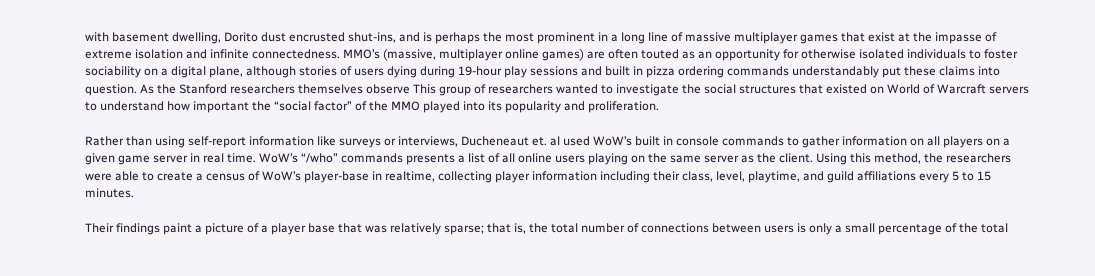with basement dwelling, Dorito dust encrusted shut-ins, and is perhaps the most prominent in a long line of massive multiplayer games that exist at the impasse of extreme isolation and infinite connectedness. MMO’s (massive, multiplayer online games) are often touted as an opportunity for otherwise isolated individuals to foster sociability on a digital plane, although stories of users dying during 19-hour play sessions and built in pizza ordering commands understandably put these claims into question. As the Stanford researchers themselves observe This group of researchers wanted to investigate the social structures that existed on World of Warcraft servers to understand how important the “social factor” of the MMO played into its popularity and proliferation.

Rather than using self-report information like surveys or interviews, Ducheneaut et. al used WoW’s built in console commands to gather information on all players on a given game server in real time. WoW’s “/who” commands presents a list of all online users playing on the same server as the client. Using this method, the researchers were able to create a census of WoW’s player-base in realtime, collecting player information including their class, level, playtime, and guild affiliations every 5 to 15 minutes.

Their findings paint a picture of a player base that was relatively sparse; that is, the total number of connections between users is only a small percentage of the total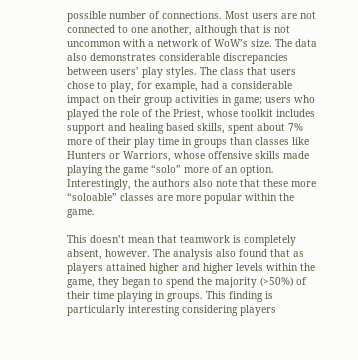possible number of connections. Most users are not connected to one another, although that is not uncommon with a network of WoW’s size. The data also demonstrates considerable discrepancies between users’ play styles. The class that users chose to play, for example, had a considerable impact on their group activities in game; users who played the role of the Priest, whose toolkit includes support and healing based skills, spent about 7% more of their play time in groups than classes like Hunters or Warriors, whose offensive skills made playing the game “solo” more of an option. Interestingly, the authors also note that these more “soloable” classes are more popular within the game.

This doesn’t mean that teamwork is completely absent, however. The analysis also found that as players attained higher and higher levels within the game, they began to spend the majority (>50%) of their time playing in groups. This finding is particularly interesting considering players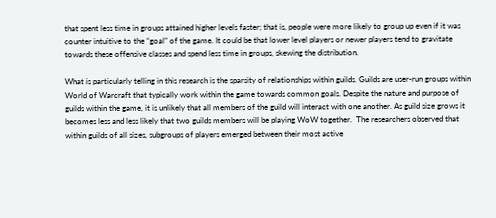that spent less time in groups attained higher levels faster; that is, people were more likely to group up even if it was counter intuitive to the “goal” of the game. It could be that lower level players or newer players tend to gravitate towards these offensive classes and spend less time in groups, skewing the distribution.

What is particularly telling in this research is the sparsity of relationships within guilds. Guilds are user-run groups within World of Warcraft that typically work within the game towards common goals. Despite the nature and purpose of guilds within the game, it is unlikely that all members of the guild will interact with one another. As guild size grows it becomes less and less likely that two guilds members will be playing WoW together.  The researchers observed that within guilds of all sizes, subgroups of players emerged between their most active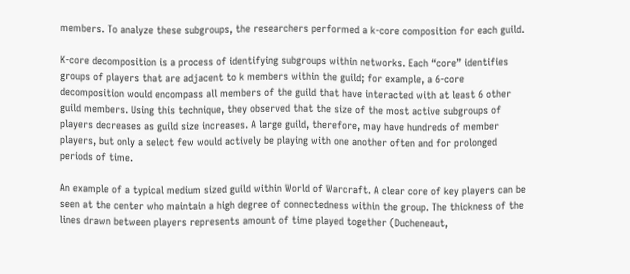members. To analyze these subgroups, the researchers performed a k-core composition for each guild.

K-core decomposition is a process of identifying subgroups within networks. Each “core” identifies groups of players that are adjacent to k members within the guild; for example, a 6-core decomposition would encompass all members of the guild that have interacted with at least 6 other guild members. Using this technique, they observed that the size of the most active subgroups of players decreases as guild size increases. A large guild, therefore, may have hundreds of member players, but only a select few would actively be playing with one another often and for prolonged periods of time.

An example of a typical medium sized guild within World of Warcraft. A clear core of key players can be seen at the center who maintain a high degree of connectedness within the group. The thickness of the lines drawn between players represents amount of time played together (Ducheneaut,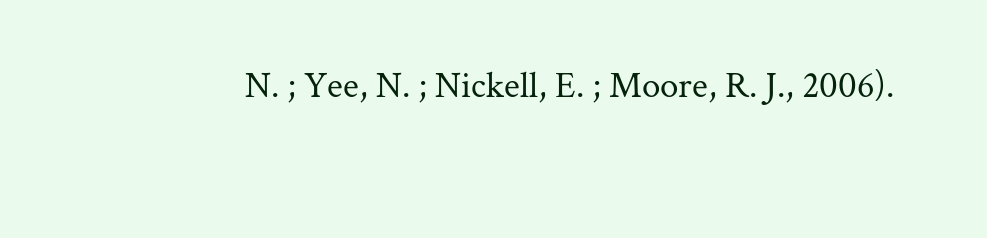N. ; Yee, N. ; Nickell, E. ; Moore, R. J., 2006).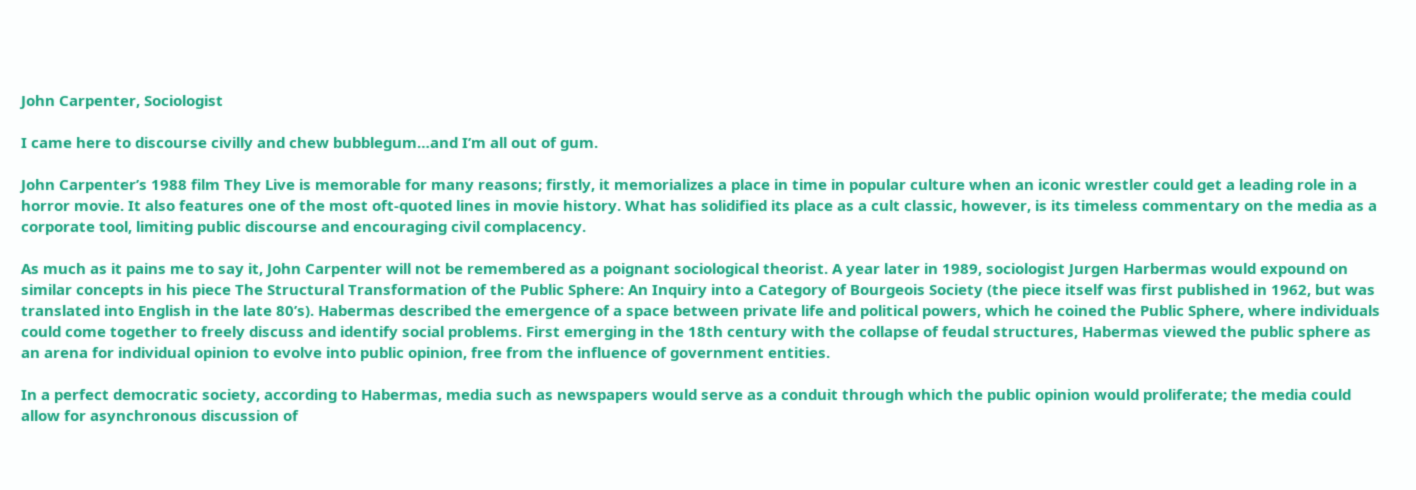John Carpenter, Sociologist

I came here to discourse civilly and chew bubblegum…and I’m all out of gum.

John Carpenter’s 1988 film They Live is memorable for many reasons; firstly, it memorializes a place in time in popular culture when an iconic wrestler could get a leading role in a horror movie. It also features one of the most oft-quoted lines in movie history. What has solidified its place as a cult classic, however, is its timeless commentary on the media as a corporate tool, limiting public discourse and encouraging civil complacency.

As much as it pains me to say it, John Carpenter will not be remembered as a poignant sociological theorist. A year later in 1989, sociologist Jurgen Harbermas would expound on similar concepts in his piece The Structural Transformation of the Public Sphere: An Inquiry into a Category of Bourgeois Society (the piece itself was first published in 1962, but was translated into English in the late 80’s). Habermas described the emergence of a space between private life and political powers, which he coined the Public Sphere, where individuals could come together to freely discuss and identify social problems. First emerging in the 18th century with the collapse of feudal structures, Habermas viewed the public sphere as an arena for individual opinion to evolve into public opinion, free from the influence of government entities.

In a perfect democratic society, according to Habermas, media such as newspapers would serve as a conduit through which the public opinion would proliferate; the media could allow for asynchronous discussion of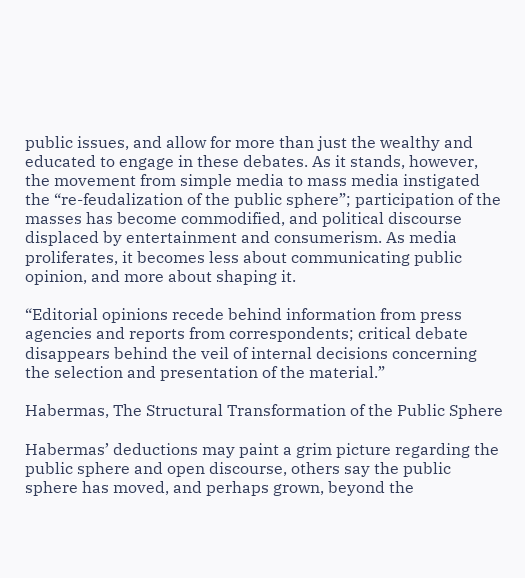public issues, and allow for more than just the wealthy and educated to engage in these debates. As it stands, however, the movement from simple media to mass media instigated the “re-feudalization of the public sphere”; participation of the masses has become commodified, and political discourse displaced by entertainment and consumerism. As media proliferates, it becomes less about communicating public opinion, and more about shaping it.

“Editorial opinions recede behind information from press agencies and reports from correspondents; critical debate disappears behind the veil of internal decisions concerning the selection and presentation of the material.”

Habermas, The Structural Transformation of the Public Sphere

Habermas’ deductions may paint a grim picture regarding the public sphere and open discourse, others say the public sphere has moved, and perhaps grown, beyond the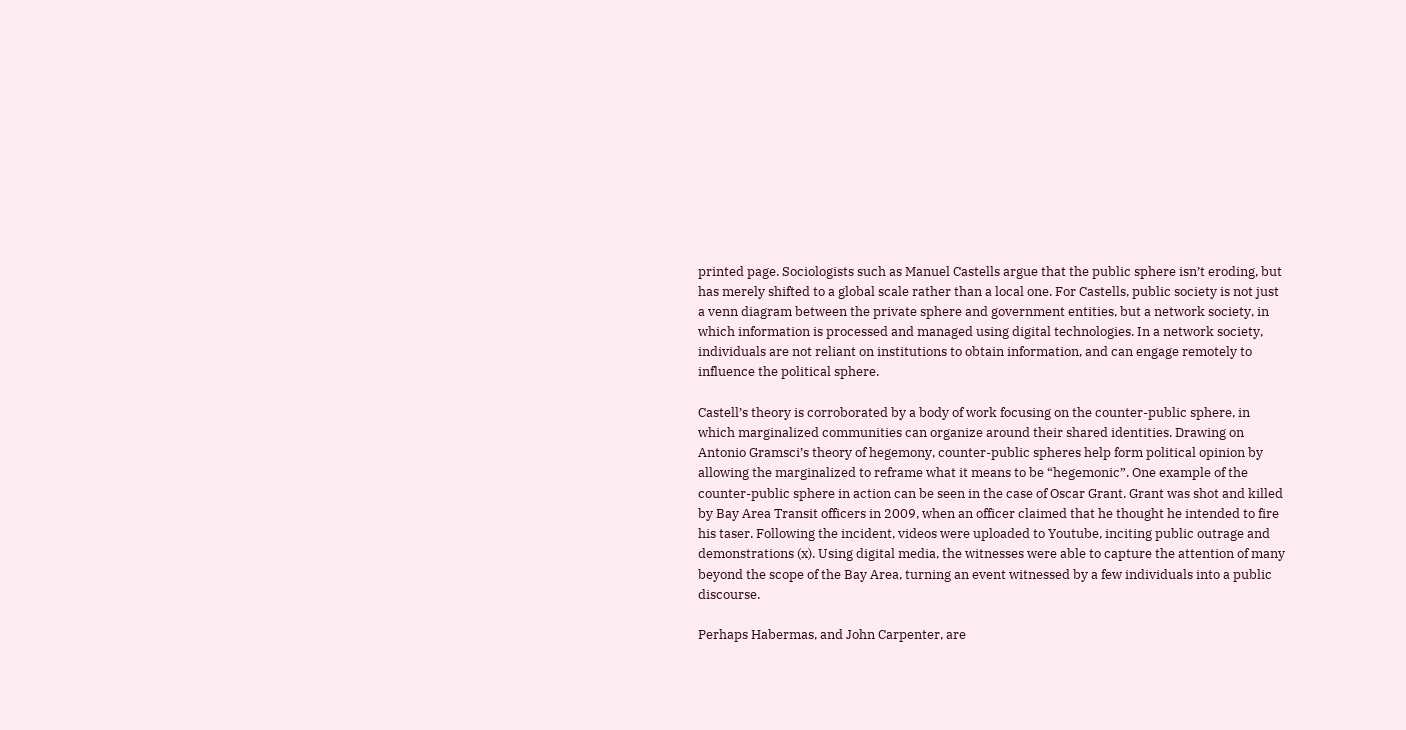printed page. Sociologists such as Manuel Castells argue that the public sphere isn’t eroding, but has merely shifted to a global scale rather than a local one. For Castells, public society is not just a venn diagram between the private sphere and government entities, but a network society, in which information is processed and managed using digital technologies. In a network society, individuals are not reliant on institutions to obtain information, and can engage remotely to influence the political sphere.

Castell’s theory is corroborated by a body of work focusing on the counter-public sphere, in which marginalized communities can organize around their shared identities. Drawing on Antonio Gramsci’s theory of hegemony, counter-public spheres help form political opinion by allowing the marginalized to reframe what it means to be “hegemonic”. One example of the counter-public sphere in action can be seen in the case of Oscar Grant. Grant was shot and killed by Bay Area Transit officers in 2009, when an officer claimed that he thought he intended to fire his taser. Following the incident, videos were uploaded to Youtube, inciting public outrage and demonstrations (x). Using digital media, the witnesses were able to capture the attention of many beyond the scope of the Bay Area, turning an event witnessed by a few individuals into a public discourse.

Perhaps Habermas, and John Carpenter, are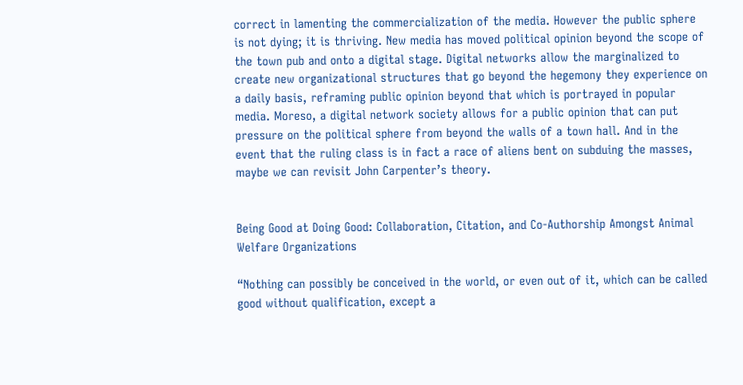correct in lamenting the commercialization of the media. However the public sphere is not dying; it is thriving. New media has moved political opinion beyond the scope of the town pub and onto a digital stage. Digital networks allow the marginalized to create new organizational structures that go beyond the hegemony they experience on a daily basis, reframing public opinion beyond that which is portrayed in popular media. Moreso, a digital network society allows for a public opinion that can put pressure on the political sphere from beyond the walls of a town hall. And in the event that the ruling class is in fact a race of aliens bent on subduing the masses, maybe we can revisit John Carpenter’s theory.


Being Good at Doing Good: Collaboration, Citation, and Co-Authorship Amongst Animal Welfare Organizations

“Nothing can possibly be conceived in the world, or even out of it, which can be called good without qualification, except a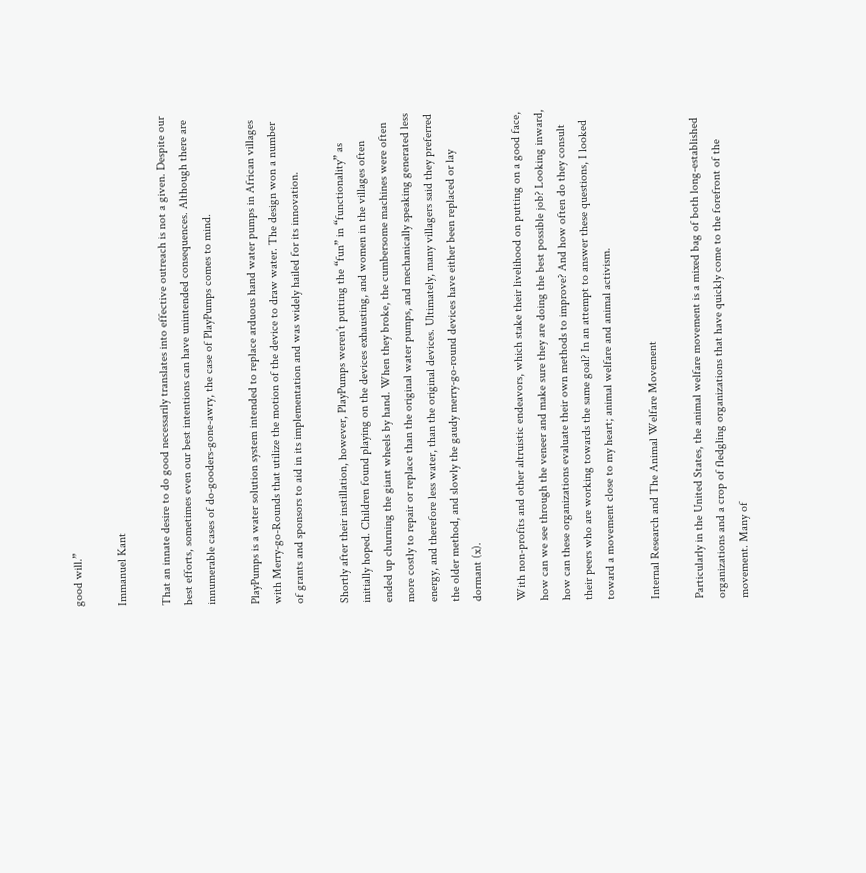good will.”

Immanuel Kant

That an innate desire to do good necessarily translates into effective outreach is not a given. Despite our best efforts, sometimes even our best intentions can have unintended consequences. Although there are innumerable cases of do-gooders-gone-awry, the case of PlayPumps comes to mind.

PlayPumps is a water solution system intended to replace arduous hand water pumps in African villages with Merry-go-Rounds that utilize the motion of the device to draw water. The design won a number of grants and sponsors to aid in its implementation and was widely hailed for its innovation.

Shortly after their instillation, however, PlayPumps weren’t putting the “fun” in “functionality” as initially hoped. Children found playing on the devices exhausting, and women in the villages often ended up churning the giant wheels by hand. When they broke, the cumbersome machines were often more costly to repair or replace than the original water pumps, and mechanically speaking generated less energy, and therefore less water, than the original devices. Ultimately, many villagers said they preferred the older method, and slowly the gaudy merry-go-round devices have either been replaced or lay dormant (x).

With non-profits and other altruistic endeavors, which stake their livelihood on putting on a good face, how can we see through the veneer and make sure they are doing the best possible job? Looking inward, how can these organizations evaluate their own methods to improve? And how often do they consult their peers who are working towards the same goal? In an attempt to answer these questions, I looked toward a movement close to my heart; animal welfare and animal activism.

Internal Research and The Animal Welfare Movement

Particularly in the United States, the animal welfare movement is a mixed bag of both long-established organizations and a crop of fledgling organizations that have quickly come to the forefront of the movement. Many of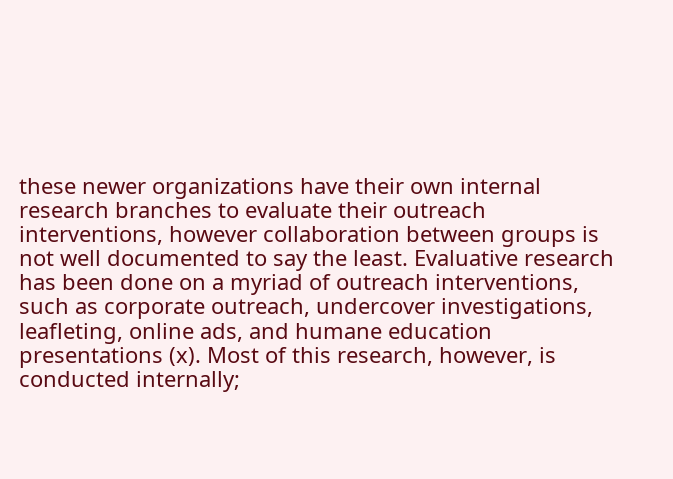these newer organizations have their own internal research branches to evaluate their outreach interventions, however collaboration between groups is not well documented to say the least. Evaluative research has been done on a myriad of outreach interventions, such as corporate outreach, undercover investigations, leafleting, online ads, and humane education presentations (x). Most of this research, however, is conducted internally;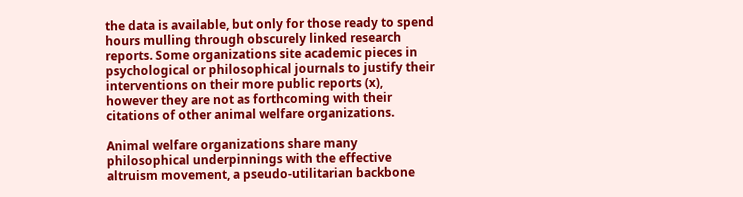the data is available, but only for those ready to spend hours mulling through obscurely linked research reports. Some organizations site academic pieces in psychological or philosophical journals to justify their interventions on their more public reports (x), however they are not as forthcoming with their citations of other animal welfare organizations.

Animal welfare organizations share many philosophical underpinnings with the effective altruism movement, a pseudo-utilitarian backbone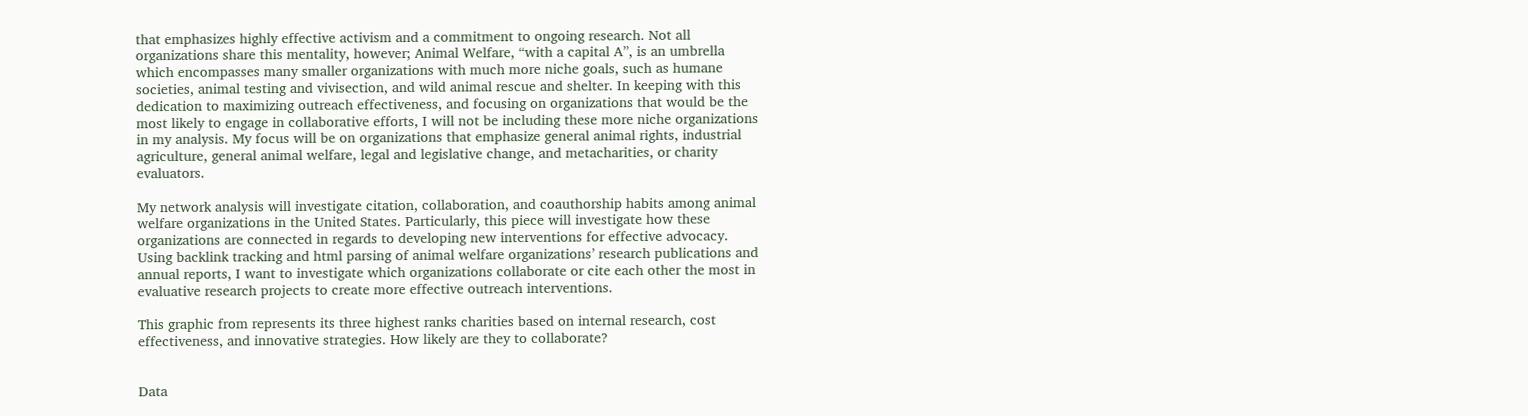that emphasizes highly effective activism and a commitment to ongoing research. Not all organizations share this mentality, however; Animal Welfare, “with a capital A”, is an umbrella which encompasses many smaller organizations with much more niche goals, such as humane societies, animal testing and vivisection, and wild animal rescue and shelter. In keeping with this dedication to maximizing outreach effectiveness, and focusing on organizations that would be the most likely to engage in collaborative efforts, I will not be including these more niche organizations in my analysis. My focus will be on organizations that emphasize general animal rights, industrial agriculture, general animal welfare, legal and legislative change, and metacharities, or charity evaluators.

My network analysis will investigate citation, collaboration, and coauthorship habits among animal welfare organizations in the United States. Particularly, this piece will investigate how these organizations are connected in regards to developing new interventions for effective advocacy. Using backlink tracking and html parsing of animal welfare organizations’ research publications and annual reports, I want to investigate which organizations collaborate or cite each other the most in evaluative research projects to create more effective outreach interventions.

This graphic from represents its three highest ranks charities based on internal research, cost effectiveness, and innovative strategies. How likely are they to collaborate?


Data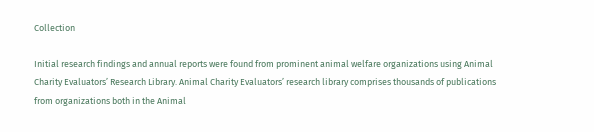Collection

Initial research findings and annual reports were found from prominent animal welfare organizations using Animal Charity Evaluators’ Research Library. Animal Charity Evaluators’ research library comprises thousands of publications from organizations both in the Animal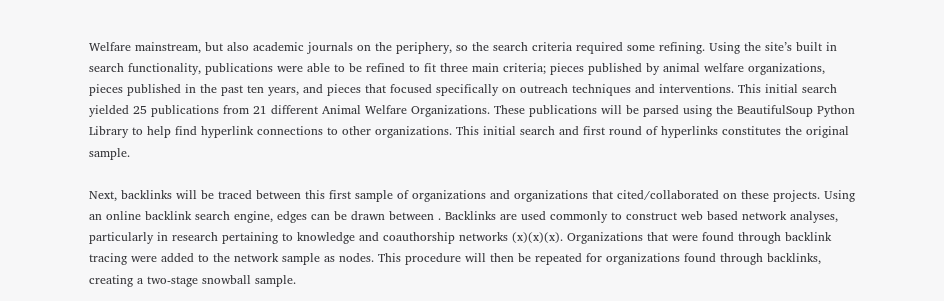Welfare mainstream, but also academic journals on the periphery, so the search criteria required some refining. Using the site’s built in search functionality, publications were able to be refined to fit three main criteria; pieces published by animal welfare organizations, pieces published in the past ten years, and pieces that focused specifically on outreach techniques and interventions. This initial search yielded 25 publications from 21 different Animal Welfare Organizations. These publications will be parsed using the BeautifulSoup Python Library to help find hyperlink connections to other organizations. This initial search and first round of hyperlinks constitutes the original sample.

Next, backlinks will be traced between this first sample of organizations and organizations that cited/collaborated on these projects. Using an online backlink search engine, edges can be drawn between . Backlinks are used commonly to construct web based network analyses, particularly in research pertaining to knowledge and coauthorship networks (x)(x)(x). Organizations that were found through backlink tracing were added to the network sample as nodes. This procedure will then be repeated for organizations found through backlinks, creating a two-stage snowball sample.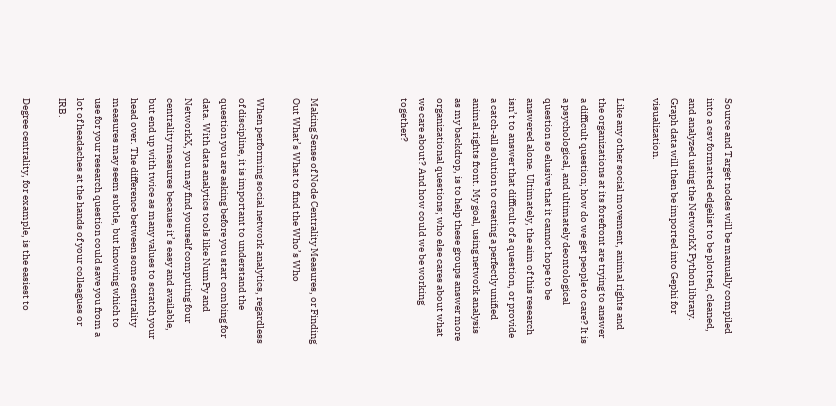Source and Target nodes will be manually compiled into a csv formatted edgelist to be plotted, cleaned, and analyzed using the NetworkX Python library. Graph data will then be imported into Gephi for visualization.

Like any other social movement, animal rights and the organizations at its forefront are trying to answer a difficult question; how do we get people to care? It is a psychological, and ultimately deontological question so elusive that it cannot hope to be answered alone. Ultimately, the aim of this research isn’t to answer that difficult of a question, or provide a catch-all solution to creating a perfectly unified animal rights front. My goal, using network analysis as my backdrop, is to help these groups answer more organizational questions; who else cares about what we care about? And how could we be working together?




Making Sense of Node Centrality Measures, or Finding Out What’s What to find the Who’s Who

When performing social network analytics, regardless of discipline, it is important to understand the question you are asking before you start combing for data. With data analytics tools like NumPy and NetworkX, you may find yourself computing four centrality measures because it’s easy and available, but end up with twice as many values to scratch your head over. The difference between some centrality measures may seem subtle, but knowing which to use for your research question could save you from a lot of headaches at the hands of your colleagues or IRB.

Degree centrality, for example, is the easiest to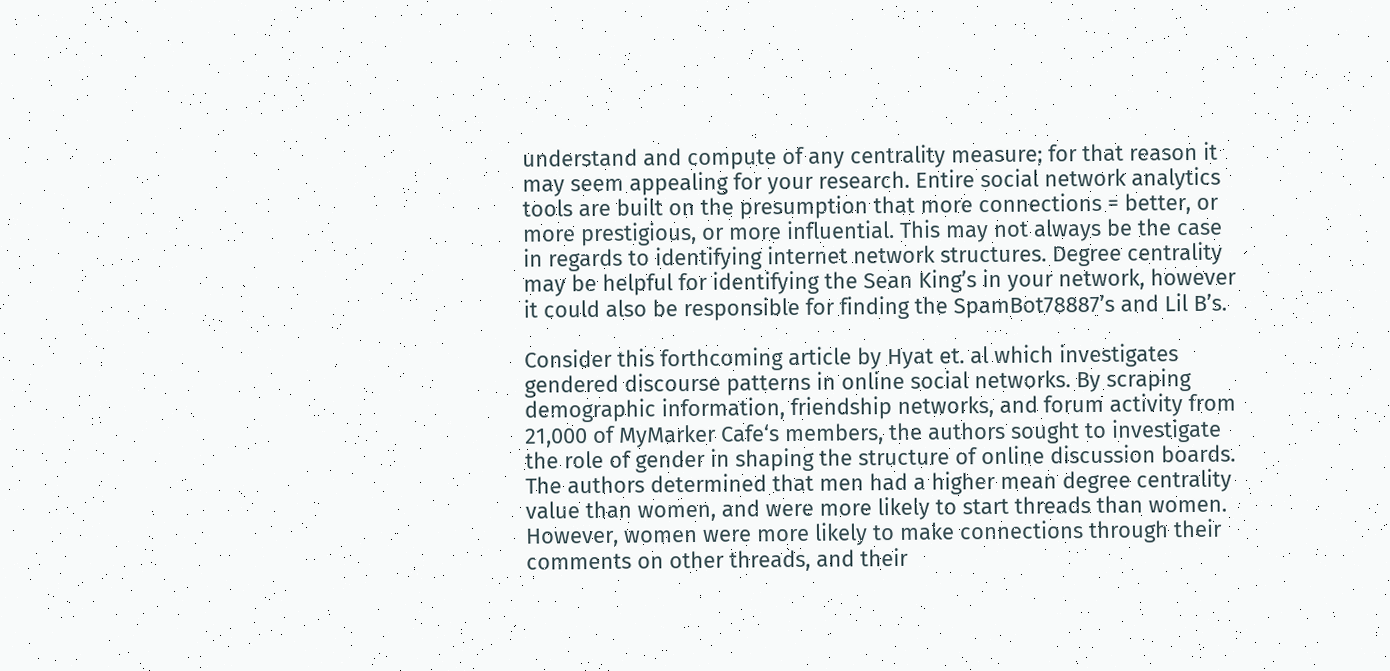understand and compute of any centrality measure; for that reason it may seem appealing for your research. Entire social network analytics tools are built on the presumption that more connections = better, or more prestigious, or more influential. This may not always be the case in regards to identifying internet network structures. Degree centrality may be helpful for identifying the Sean King’s in your network, however it could also be responsible for finding the SpamBot78887’s and Lil B’s.

Consider this forthcoming article by Hyat et. al which investigates gendered discourse patterns in online social networks. By scraping demographic information, friendship networks, and forum activity from 21,000 of MyMarker Cafe‘s members, the authors sought to investigate the role of gender in shaping the structure of online discussion boards. The authors determined that men had a higher mean degree centrality value than women, and were more likely to start threads than women. However, women were more likely to make connections through their comments on other threads, and their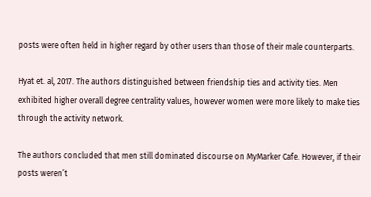posts were often held in higher regard by other users than those of their male counterparts.

Hyat et. al, 2017. The authors distinguished between friendship ties and activity ties. Men exhibited higher overall degree centrality values, however women were more likely to make ties through the activity network.

The authors concluded that men still dominated discourse on MyMarker Cafe. However, if their posts weren’t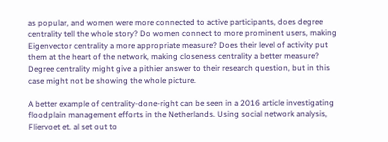as popular, and women were more connected to active participants, does degree centrality tell the whole story? Do women connect to more prominent users, making Eigenvector centrality a more appropriate measure? Does their level of activity put them at the heart of the network, making closeness centrality a better measure? Degree centrality might give a pithier answer to their research question, but in this case might not be showing the whole picture.

A better example of centrality-done-right can be seen in a 2016 article investigating floodplain management efforts in the Netherlands. Using social network analysis, Fliervoet et. al set out to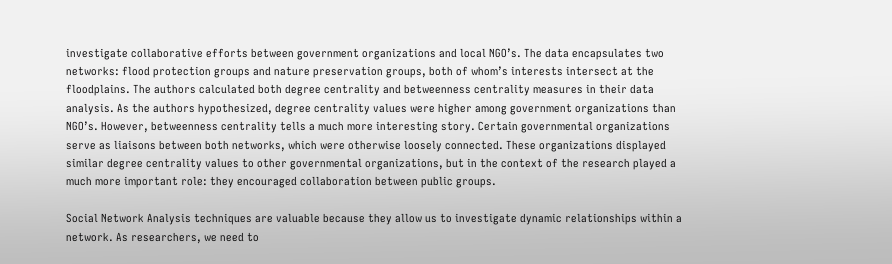investigate collaborative efforts between government organizations and local NGO’s. The data encapsulates two networks: flood protection groups and nature preservation groups, both of whom’s interests intersect at the floodplains. The authors calculated both degree centrality and betweenness centrality measures in their data analysis. As the authors hypothesized, degree centrality values were higher among government organizations than NGO’s. However, betweenness centrality tells a much more interesting story. Certain governmental organizations serve as liaisons between both networks, which were otherwise loosely connected. These organizations displayed similar degree centrality values to other governmental organizations, but in the context of the research played a much more important role: they encouraged collaboration between public groups.

Social Network Analysis techniques are valuable because they allow us to investigate dynamic relationships within a network. As researchers, we need to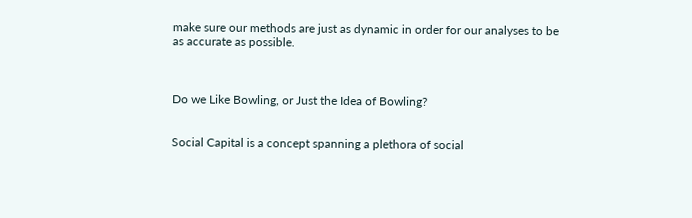make sure our methods are just as dynamic in order for our analyses to be as accurate as possible.



Do we Like Bowling, or Just the Idea of Bowling?


Social Capital is a concept spanning a plethora of social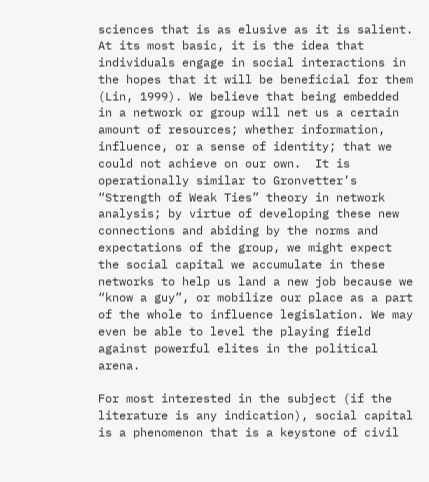sciences that is as elusive as it is salient. At its most basic, it is the idea that individuals engage in social interactions in the hopes that it will be beneficial for them (Lin, 1999). We believe that being embedded in a network or group will net us a certain amount of resources; whether information, influence, or a sense of identity; that we could not achieve on our own.  It is operationally similar to Gronvetter’s “Strength of Weak Ties” theory in network analysis; by virtue of developing these new connections and abiding by the norms and expectations of the group, we might expect the social capital we accumulate in these networks to help us land a new job because we “know a guy”, or mobilize our place as a part of the whole to influence legislation. We may even be able to level the playing field against powerful elites in the political arena.

For most interested in the subject (if the literature is any indication), social capital is a phenomenon that is a keystone of civil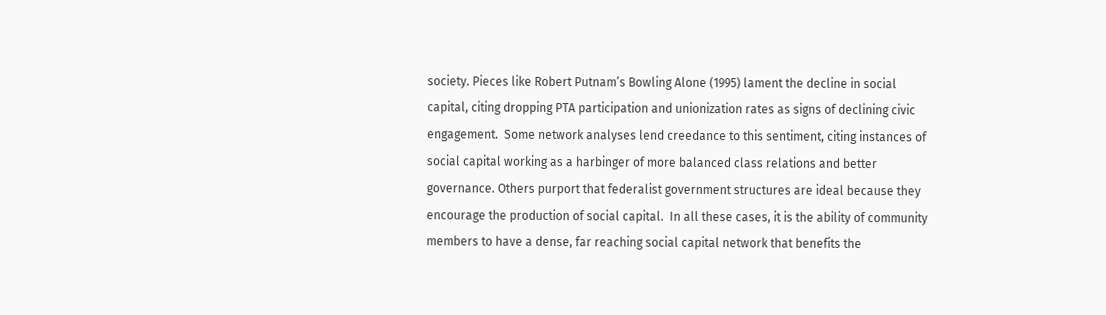society. Pieces like Robert Putnam’s Bowling Alone (1995) lament the decline in social capital, citing dropping PTA participation and unionization rates as signs of declining civic engagement.  Some network analyses lend creedance to this sentiment, citing instances of social capital working as a harbinger of more balanced class relations and better governance. Others purport that federalist government structures are ideal because they encourage the production of social capital.  In all these cases, it is the ability of community members to have a dense, far reaching social capital network that benefits the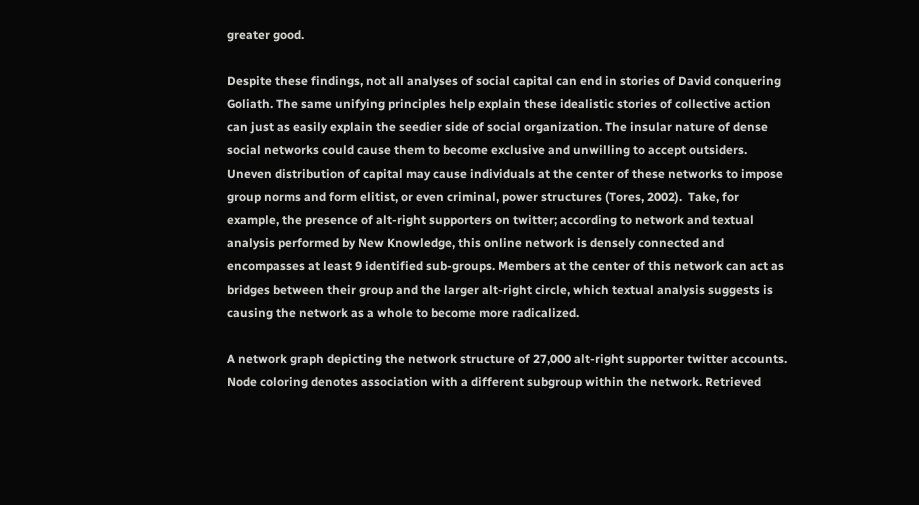greater good.

Despite these findings, not all analyses of social capital can end in stories of David conquering Goliath. The same unifying principles help explain these idealistic stories of collective action can just as easily explain the seedier side of social organization. The insular nature of dense social networks could cause them to become exclusive and unwilling to accept outsiders. Uneven distribution of capital may cause individuals at the center of these networks to impose group norms and form elitist, or even criminal, power structures (Tores, 2002).  Take, for example, the presence of alt-right supporters on twitter; according to network and textual analysis performed by New Knowledge, this online network is densely connected and encompasses at least 9 identified sub-groups. Members at the center of this network can act as bridges between their group and the larger alt-right circle, which textual analysis suggests is causing the network as a whole to become more radicalized.

A network graph depicting the network structure of 27,000 alt-right supporter twitter accounts. Node coloring denotes association with a different subgroup within the network. Retrieved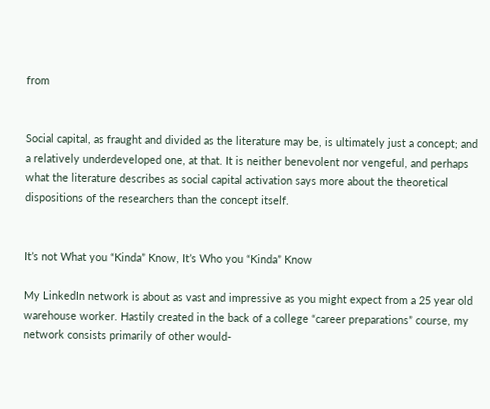from


Social capital, as fraught and divided as the literature may be, is ultimately just a concept; and a relatively underdeveloped one, at that. It is neither benevolent nor vengeful, and perhaps what the literature describes as social capital activation says more about the theoretical dispositions of the researchers than the concept itself.


It’s not What you “Kinda” Know, It’s Who you “Kinda” Know

My LinkedIn network is about as vast and impressive as you might expect from a 25 year old warehouse worker. Hastily created in the back of a college “career preparations” course, my network consists primarily of other would-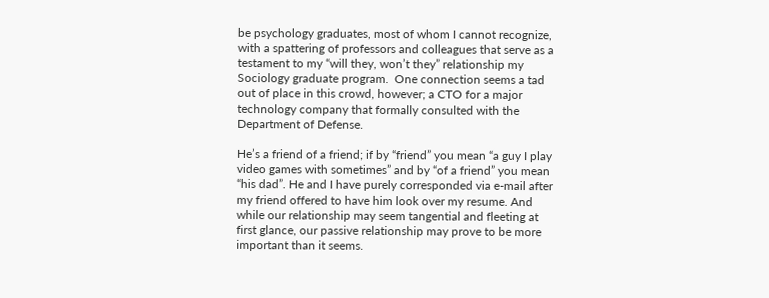be psychology graduates, most of whom I cannot recognize, with a spattering of professors and colleagues that serve as a testament to my “will they, won’t they” relationship my Sociology graduate program.  One connection seems a tad out of place in this crowd, however; a CTO for a major technology company that formally consulted with the Department of Defense.

He’s a friend of a friend; if by “friend” you mean “a guy I play video games with sometimes” and by “of a friend” you mean “his dad”. He and I have purely corresponded via e-mail after my friend offered to have him look over my resume. And while our relationship may seem tangential and fleeting at first glance, our passive relationship may prove to be more important than it seems.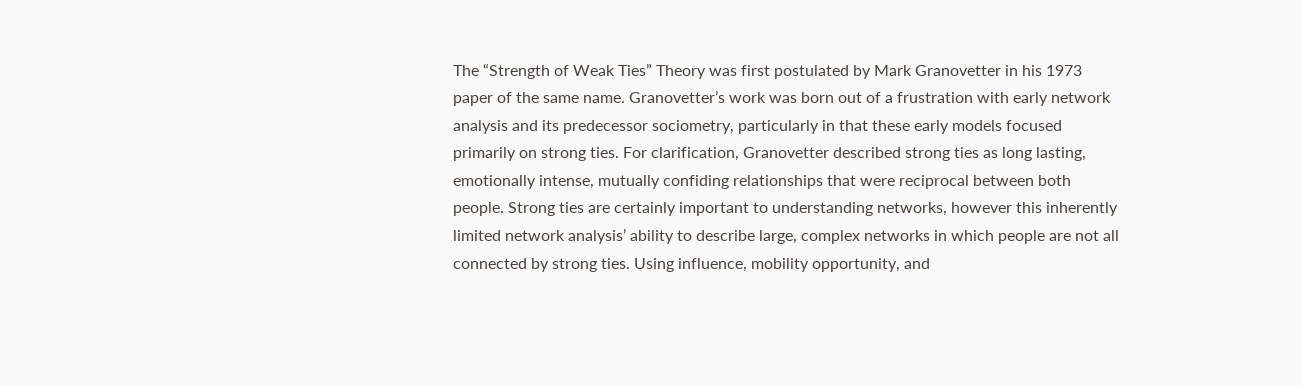The “Strength of Weak Ties” Theory was first postulated by Mark Granovetter in his 1973 paper of the same name. Granovetter’s work was born out of a frustration with early network analysis and its predecessor sociometry, particularly in that these early models focused primarily on strong ties. For clarification, Granovetter described strong ties as long lasting, emotionally intense, mutually confiding relationships that were reciprocal between both people. Strong ties are certainly important to understanding networks, however this inherently limited network analysis’ ability to describe large, complex networks in which people are not all connected by strong ties. Using influence, mobility opportunity, and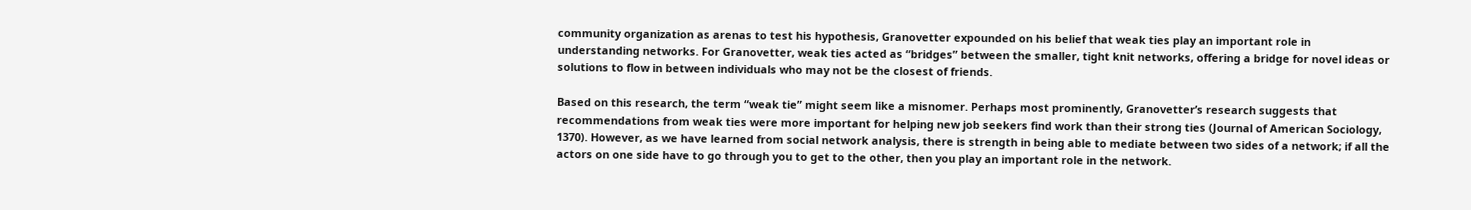community organization as arenas to test his hypothesis, Granovetter expounded on his belief that weak ties play an important role in understanding networks. For Granovetter, weak ties acted as “bridges” between the smaller, tight knit networks, offering a bridge for novel ideas or solutions to flow in between individuals who may not be the closest of friends.

Based on this research, the term “weak tie” might seem like a misnomer. Perhaps most prominently, Granovetter’s research suggests that recommendations from weak ties were more important for helping new job seekers find work than their strong ties (Journal of American Sociology, 1370). However, as we have learned from social network analysis, there is strength in being able to mediate between two sides of a network; if all the actors on one side have to go through you to get to the other, then you play an important role in the network.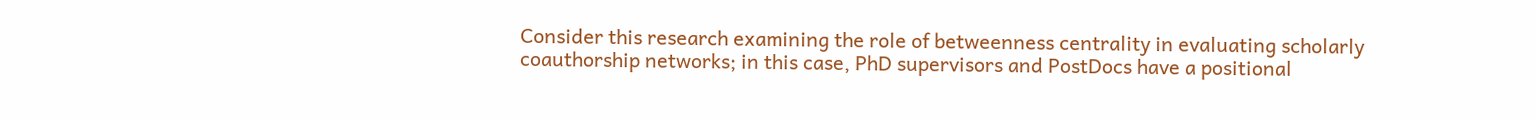Consider this research examining the role of betweenness centrality in evaluating scholarly coauthorship networks; in this case, PhD supervisors and PostDocs have a positional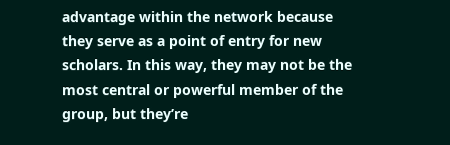advantage within the network because they serve as a point of entry for new scholars. In this way, they may not be the most central or powerful member of the group, but they’re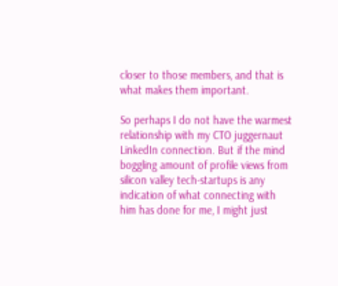closer to those members, and that is what makes them important.

So perhaps I do not have the warmest relationship with my CTO juggernaut LinkedIn connection. But if the mind boggling amount of profile views from silicon valley tech-startups is any indication of what connecting with him has done for me, I might just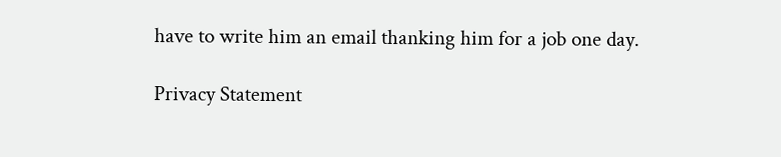have to write him an email thanking him for a job one day.

Privacy Statement